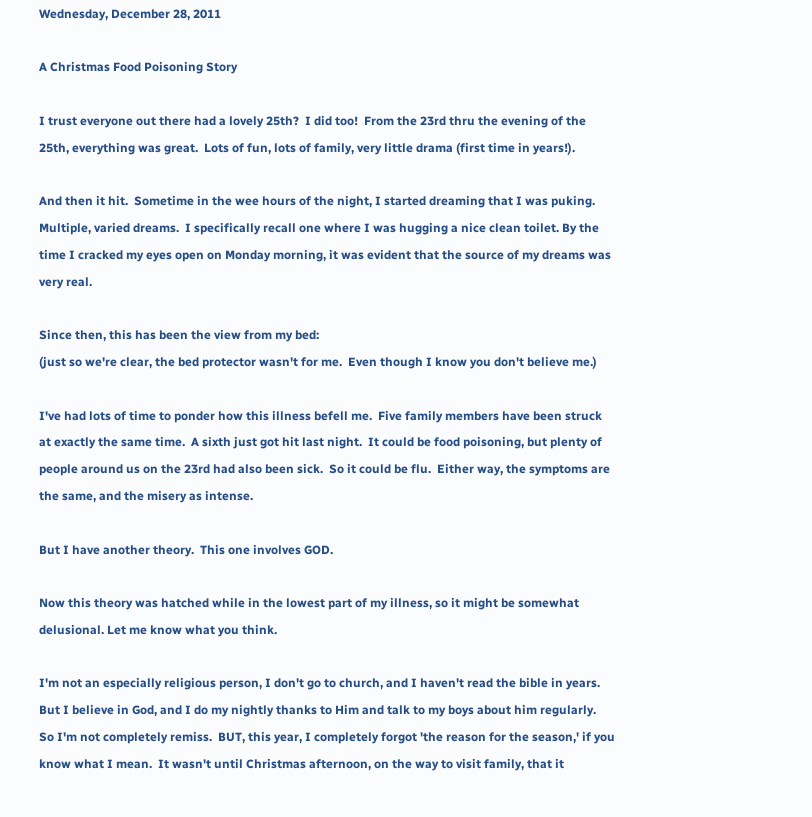Wednesday, December 28, 2011

A Christmas Food Poisoning Story

I trust everyone out there had a lovely 25th?  I did too!  From the 23rd thru the evening of the 25th, everything was great.  Lots of fun, lots of family, very little drama (first time in years!).

And then it hit.  Sometime in the wee hours of the night, I started dreaming that I was puking.  Multiple, varied dreams.  I specifically recall one where I was hugging a nice clean toilet. By the time I cracked my eyes open on Monday morning, it was evident that the source of my dreams was very real.

Since then, this has been the view from my bed:
(just so we're clear, the bed protector wasn't for me.  Even though I know you don't believe me.)

I've had lots of time to ponder how this illness befell me.  Five family members have been struck at exactly the same time.  A sixth just got hit last night.  It could be food poisoning, but plenty of people around us on the 23rd had also been sick.  So it could be flu.  Either way, the symptoms are the same, and the misery as intense.

But I have another theory.  This one involves GOD.

Now this theory was hatched while in the lowest part of my illness, so it might be somewhat delusional. Let me know what you think.

I'm not an especially religious person, I don't go to church, and I haven't read the bible in years.  But I believe in God, and I do my nightly thanks to Him and talk to my boys about him regularly.  So I'm not completely remiss.  BUT, this year, I completely forgot 'the reason for the season,' if you know what I mean.  It wasn't until Christmas afternoon, on the way to visit family, that it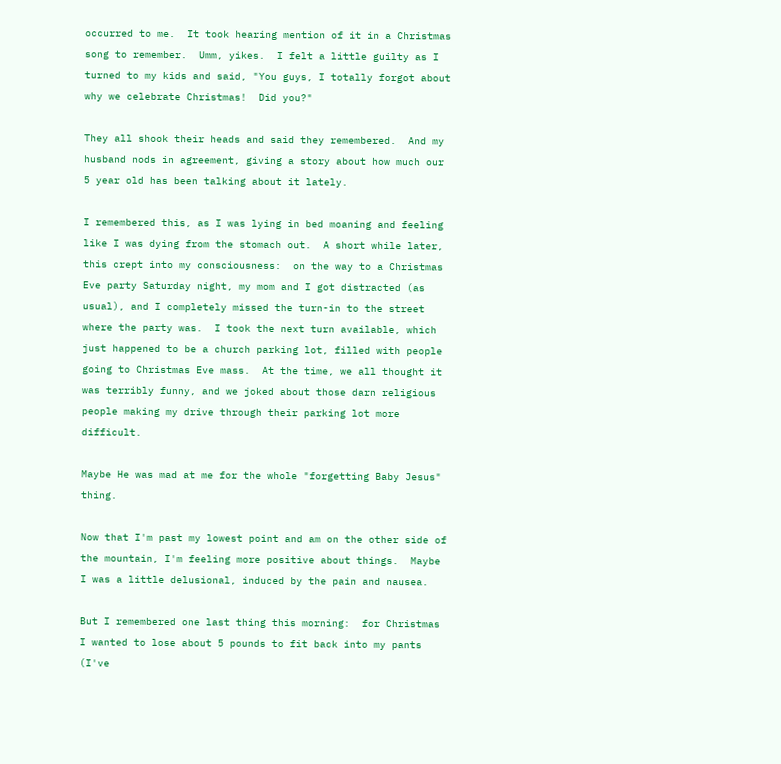occurred to me.  It took hearing mention of it in a Christmas song to remember.  Umm, yikes.  I felt a little guilty as I turned to my kids and said, "You guys, I totally forgot about why we celebrate Christmas!  Did you?"

They all shook their heads and said they remembered.  And my husband nods in agreement, giving a story about how much our 5 year old has been talking about it lately.

I remembered this, as I was lying in bed moaning and feeling like I was dying from the stomach out.  A short while later, this crept into my consciousness:  on the way to a Christmas Eve party Saturday night, my mom and I got distracted (as usual), and I completely missed the turn-in to the street where the party was.  I took the next turn available, which just happened to be a church parking lot, filled with people going to Christmas Eve mass.  At the time, we all thought it was terribly funny, and we joked about those darn religious people making my drive through their parking lot more difficult.

Maybe He was mad at me for the whole "forgetting Baby Jesus" thing.

Now that I'm past my lowest point and am on the other side of the mountain, I'm feeling more positive about things.  Maybe I was a little delusional, induced by the pain and nausea.

But I remembered one last thing this morning:  for Christmas I wanted to lose about 5 pounds to fit back into my pants (I've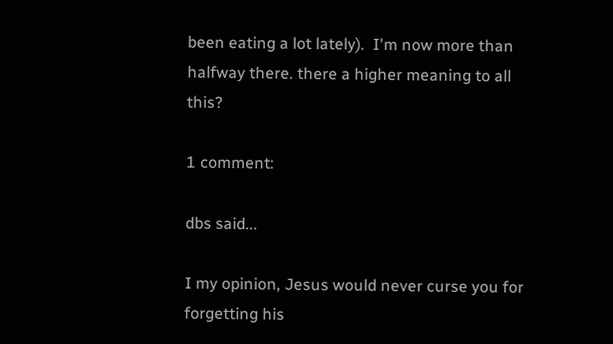been eating a lot lately).  I'm now more than halfway there. there a higher meaning to all this?

1 comment:

dbs said...

I my opinion, Jesus would never curse you for forgetting his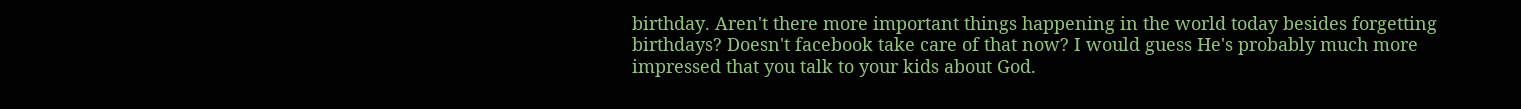birthday. Aren't there more important things happening in the world today besides forgetting birthdays? Doesn't facebook take care of that now? I would guess He's probably much more impressed that you talk to your kids about God.